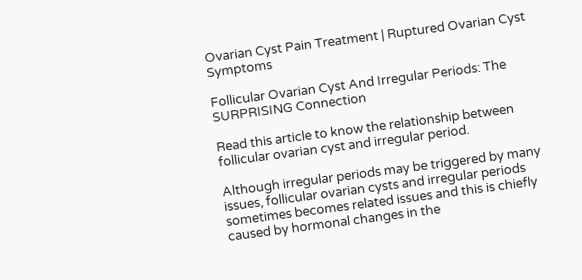Ovarian Cyst Pain Treatment | Ruptured Ovarian Cyst Symptoms

Follicular Ovarian Cyst And Irregular Periods: The SURPRISING Connection

Read this article to know the relationship between follicular ovarian cyst and irregular period.

Although irregular periods may be triggered by many issues, follicular ovarian cysts and irregular periods sometimes becomes related issues and this is chiefly caused by hormonal changes in the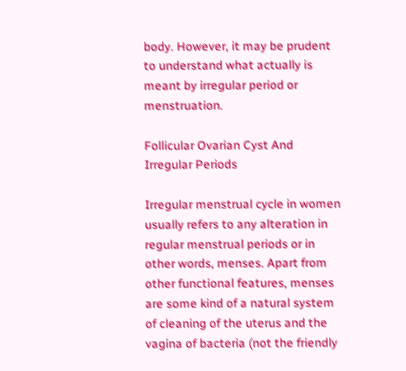body. However, it may be prudent to understand what actually is meant by irregular period or menstruation.

Follicular Ovarian Cyst And Irregular Periods

Irregular menstrual cycle in women usually refers to any alteration in regular menstrual periods or in other words, menses. Apart from other functional features, menses are some kind of a natural system of cleaning of the uterus and the vagina of bacteria (not the friendly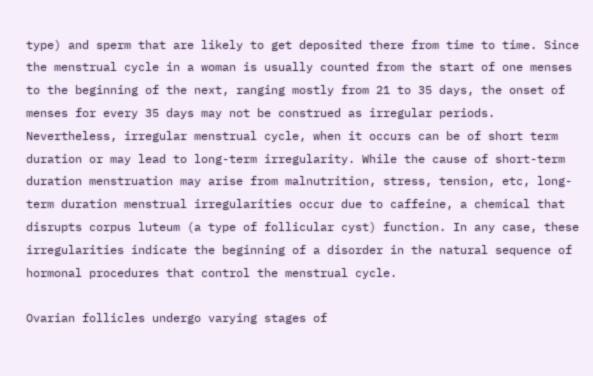type) and sperm that are likely to get deposited there from time to time. Since the menstrual cycle in a woman is usually counted from the start of one menses to the beginning of the next, ranging mostly from 21 to 35 days, the onset of menses for every 35 days may not be construed as irregular periods. Nevertheless, irregular menstrual cycle, when it occurs can be of short term duration or may lead to long-term irregularity. While the cause of short-term duration menstruation may arise from malnutrition, stress, tension, etc, long-term duration menstrual irregularities occur due to caffeine, a chemical that disrupts corpus luteum (a type of follicular cyst) function. In any case, these irregularities indicate the beginning of a disorder in the natural sequence of hormonal procedures that control the menstrual cycle.

Ovarian follicles undergo varying stages of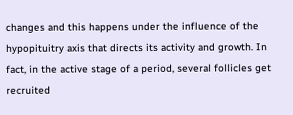changes and this happens under the influence of the hypopituitry axis that directs its activity and growth. In fact, in the active stage of a period, several follicles get recruited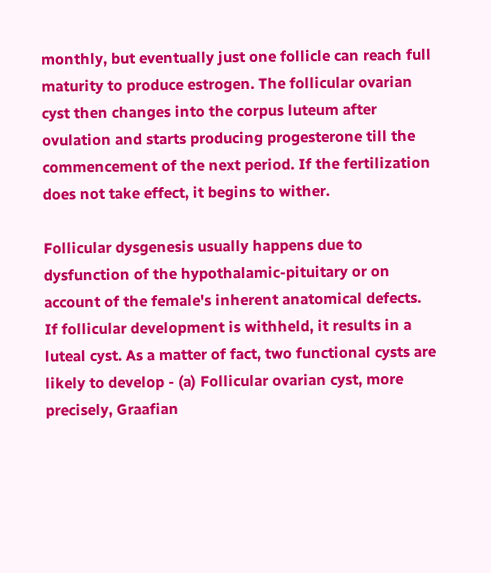monthly, but eventually just one follicle can reach full maturity to produce estrogen. The follicular ovarian cyst then changes into the corpus luteum after ovulation and starts producing progesterone till the commencement of the next period. If the fertilization does not take effect, it begins to wither.

Follicular dysgenesis usually happens due to dysfunction of the hypothalamic-pituitary or on account of the female's inherent anatomical defects. If follicular development is withheld, it results in a luteal cyst. As a matter of fact, two functional cysts are likely to develop - (a) Follicular ovarian cyst, more precisely, Graafian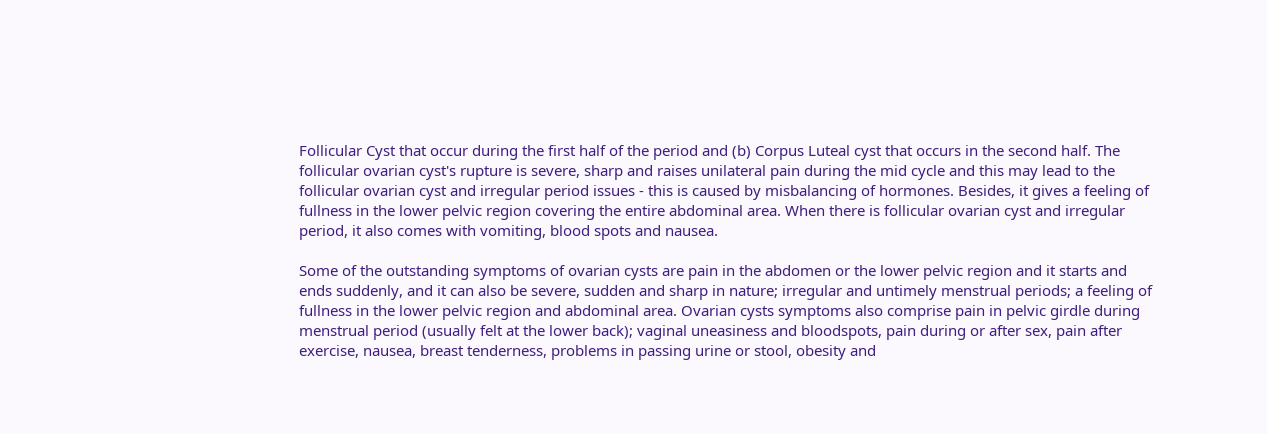Follicular Cyst that occur during the first half of the period and (b) Corpus Luteal cyst that occurs in the second half. The follicular ovarian cyst's rupture is severe, sharp and raises unilateral pain during the mid cycle and this may lead to the follicular ovarian cyst and irregular period issues - this is caused by misbalancing of hormones. Besides, it gives a feeling of fullness in the lower pelvic region covering the entire abdominal area. When there is follicular ovarian cyst and irregular period, it also comes with vomiting, blood spots and nausea.

Some of the outstanding symptoms of ovarian cysts are pain in the abdomen or the lower pelvic region and it starts and ends suddenly, and it can also be severe, sudden and sharp in nature; irregular and untimely menstrual periods; a feeling of fullness in the lower pelvic region and abdominal area. Ovarian cysts symptoms also comprise pain in pelvic girdle during menstrual period (usually felt at the lower back); vaginal uneasiness and bloodspots, pain during or after sex, pain after exercise, nausea, breast tenderness, problems in passing urine or stool, obesity and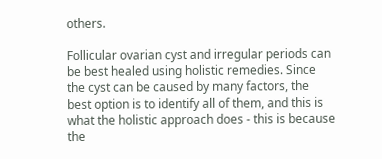others.

Follicular ovarian cyst and irregular periods can be best healed using holistic remedies. Since the cyst can be caused by many factors, the best option is to identify all of them, and this is what the holistic approach does - this is because the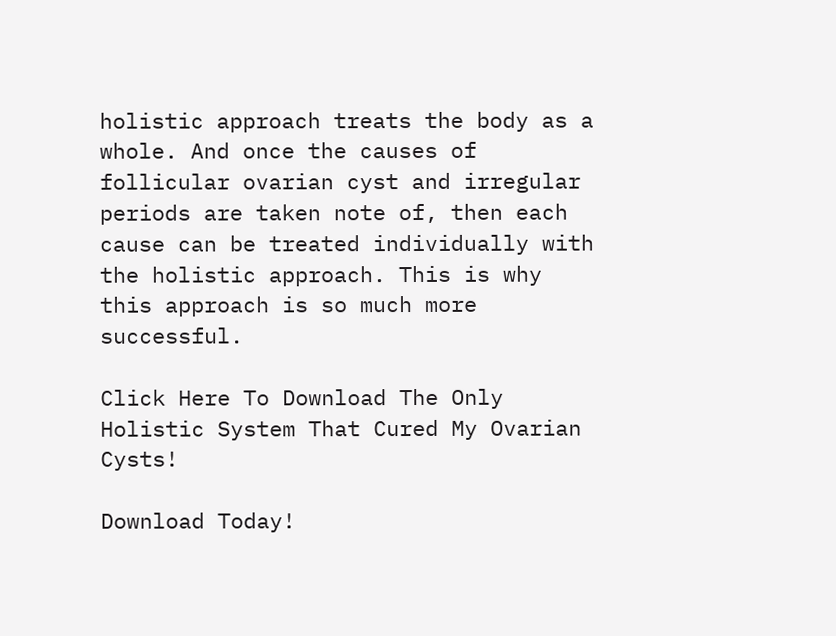holistic approach treats the body as a whole. And once the causes of follicular ovarian cyst and irregular periods are taken note of, then each cause can be treated individually with the holistic approach. This is why this approach is so much more successful.

Click Here To Download The Only Holistic System That Cured My Ovarian Cysts!

Download Today!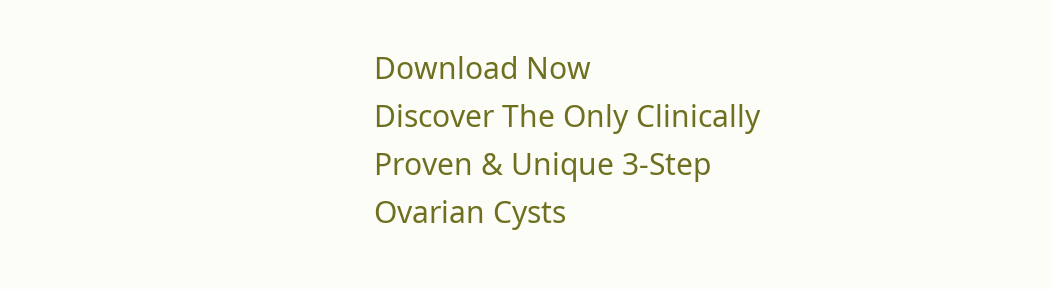Download Now
Discover The Only Clinically Proven & Unique 3-Step Ovarian Cysts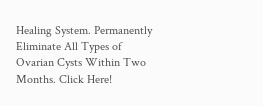Healing System. Permanently Eliminate All Types of Ovarian Cysts Within Two Months. Click Here!